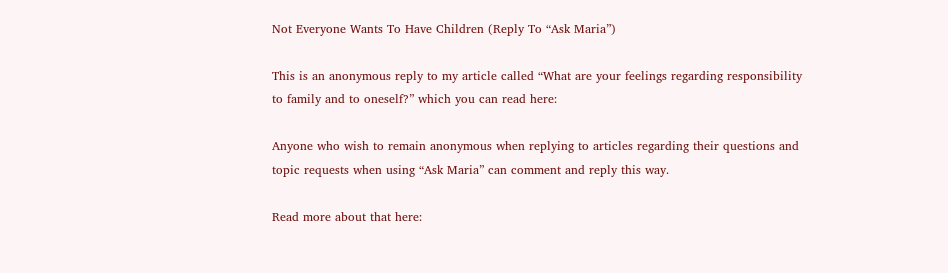Not Everyone Wants To Have Children (Reply To “Ask Maria”)

This is an anonymous reply to my article called “What are your feelings regarding responsibility to family and to oneself?” which you can read here:

Anyone who wish to remain anonymous when replying to articles regarding their questions and topic requests when using “Ask Maria” can comment and reply this way.

Read more about that here: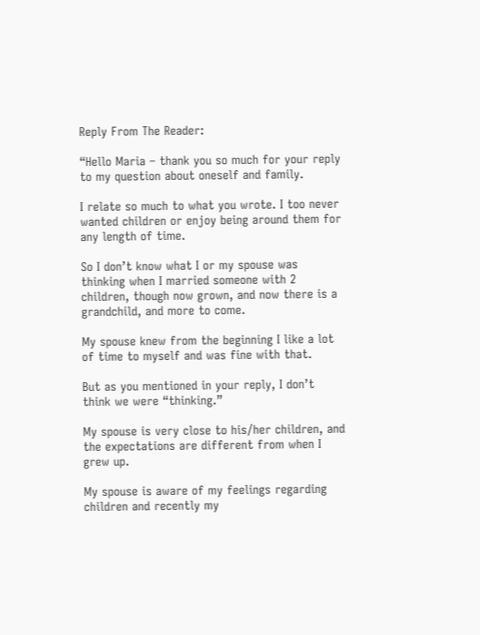Reply From The Reader:

“Hello Maria – thank you so much for your reply to my question about oneself and family.

I relate so much to what you wrote. I too never wanted children or enjoy being around them for any length of time.

So I don’t know what I or my spouse was thinking when I married someone with 2 children, though now grown, and now there is a grandchild, and more to come.

My spouse knew from the beginning I like a lot of time to myself and was fine with that.

But as you mentioned in your reply, I don’t think we were “thinking.”

My spouse is very close to his/her children, and the expectations are different from when I grew up.

My spouse is aware of my feelings regarding children and recently my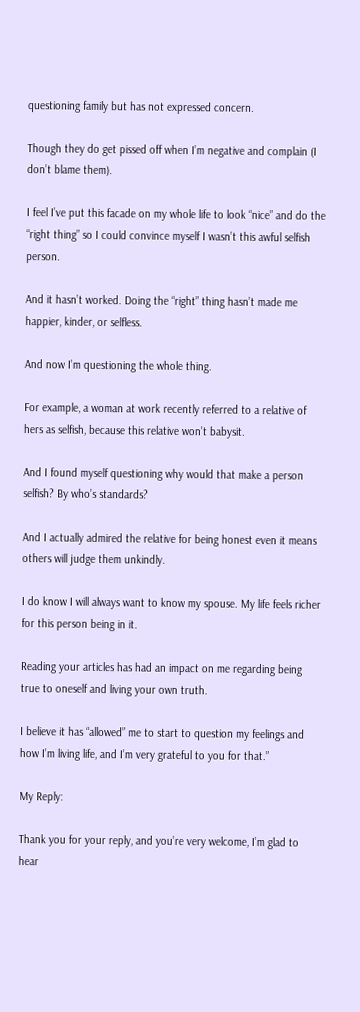questioning family but has not expressed concern.

Though they do get pissed off when I’m negative and complain (I don’t blame them).

I feel I’ve put this facade on my whole life to look “nice” and do the “right thing” so I could convince myself I wasn’t this awful selfish person.

And it hasn’t worked. Doing the “right” thing hasn’t made me happier, kinder, or selfless.

And now I’m questioning the whole thing.

For example, a woman at work recently referred to a relative of hers as selfish, because this relative won’t babysit.

And I found myself questioning why would that make a person selfish? By who’s standards?

And I actually admired the relative for being honest even it means others will judge them unkindly.

I do know I will always want to know my spouse. My life feels richer for this person being in it.

Reading your articles has had an impact on me regarding being true to oneself and living your own truth.

I believe it has “allowed” me to start to question my feelings and how I’m living life, and I’m very grateful to you for that.”

My Reply:

Thank you for your reply, and you’re very welcome, I’m glad to hear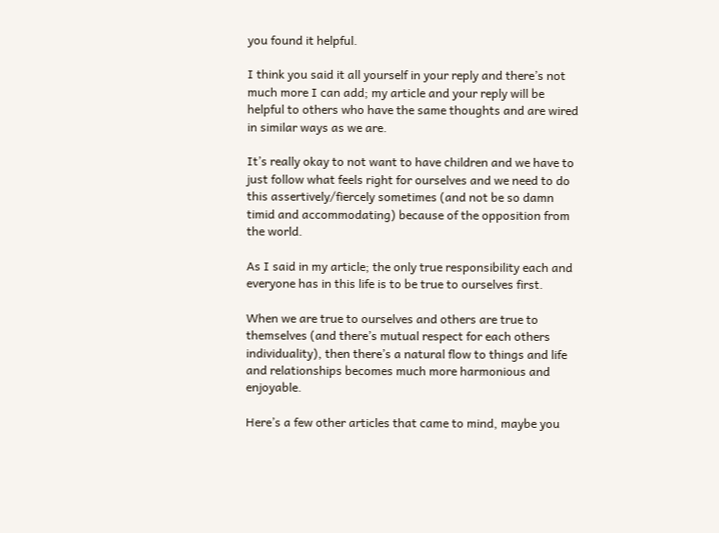you found it helpful.

I think you said it all yourself in your reply and there’s not much more I can add; my article and your reply will be helpful to others who have the same thoughts and are wired in similar ways as we are.

It’s really okay to not want to have children and we have to just follow what feels right for ourselves and we need to do this assertively/fiercely sometimes (and not be so damn timid and accommodating) because of the opposition from the world.

As I said in my article; the only true responsibility each and everyone has in this life is to be true to ourselves first.

When we are true to ourselves and others are true to themselves (and there’s mutual respect for each others individuality), then there’s a natural flow to things and life and relationships becomes much more harmonious and enjoyable.

Here’s a few other articles that came to mind, maybe you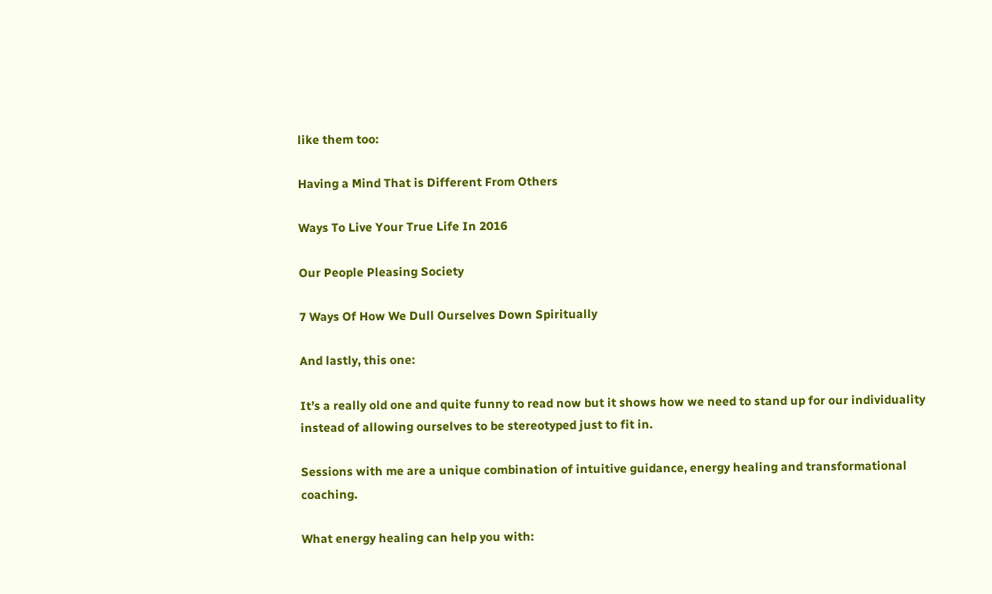like them too:

Having a Mind That is Different From Others

Ways To Live Your True Life In 2016

Our People Pleasing Society

7 Ways Of How We Dull Ourselves Down Spiritually

And lastly, this one:

It’s a really old one and quite funny to read now but it shows how we need to stand up for our individuality instead of allowing ourselves to be stereotyped just to fit in.

Sessions with me are a unique combination of intuitive guidance, energy healing and transformational coaching.

What energy healing can help you with: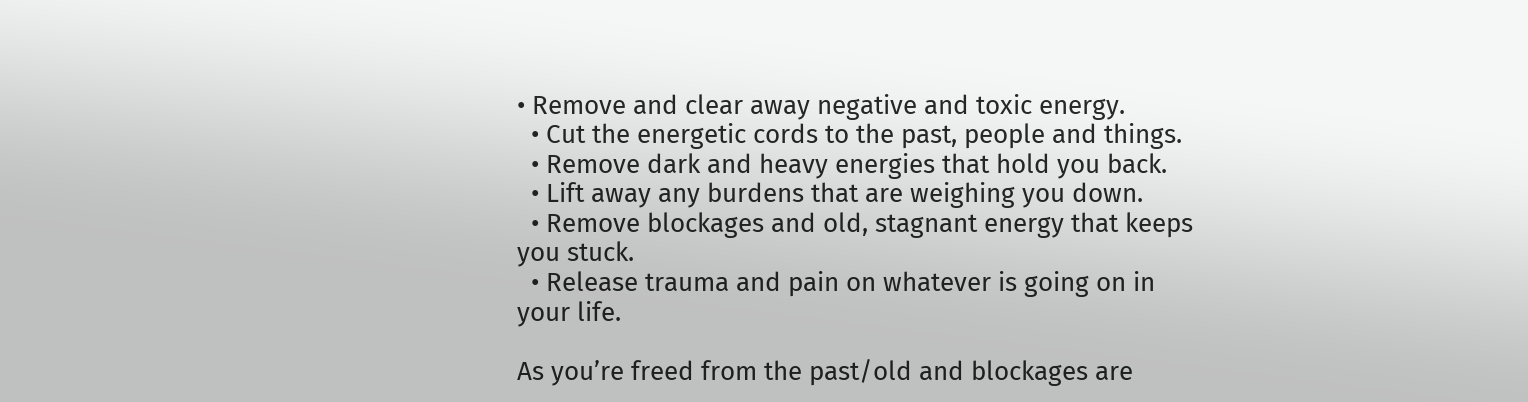• Remove and clear away negative and toxic energy.
  • Cut the energetic cords to the past, people and things.
  • Remove dark and heavy energies that hold you back.
  • Lift away any burdens that are weighing you down.
  • Remove blockages and old, stagnant energy that keeps you stuck.
  • Release trauma and pain on whatever is going on in your life.

As you’re freed from the past/old and blockages are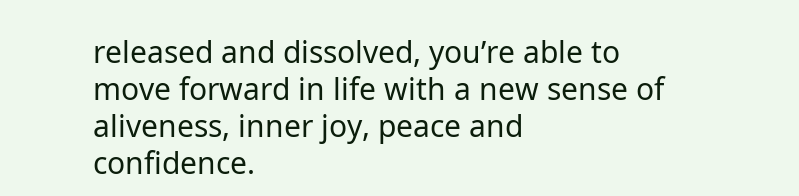released and dissolved, you’re able to move forward in life with a new sense of aliveness, inner joy, peace and confidence.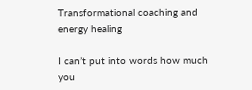Transformational coaching and energy healing

I can’t put into words how much you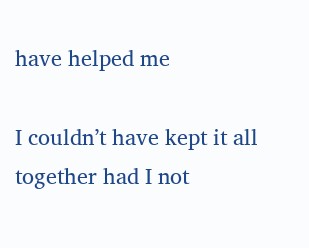have helped me

I couldn’t have kept it all together had I not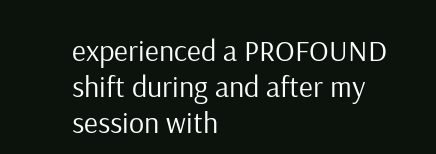experienced a PROFOUND shift during and after my session with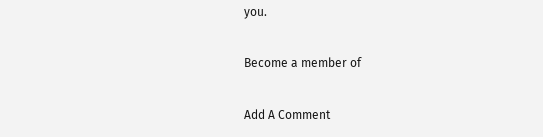you.

Become a member of

Add A Comment